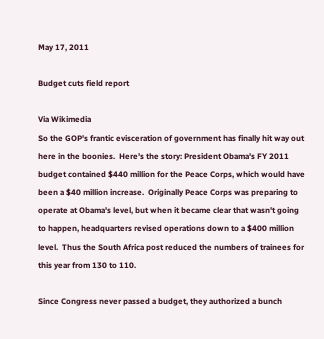May 17, 2011

Budget cuts field report

Via Wikimedia
So the GOP's frantic evisceration of government has finally hit way out here in the boonies.  Here's the story: President Obama's FY 2011 budget contained $440 million for the Peace Corps, which would have been a $40 million increase.  Originally Peace Corps was preparing to operate at Obama's level, but when it became clear that wasn't going to happen, headquarters revised operations down to a $400 million level.  Thus the South Africa post reduced the numbers of trainees for this year from 130 to 110.

Since Congress never passed a budget, they authorized a bunch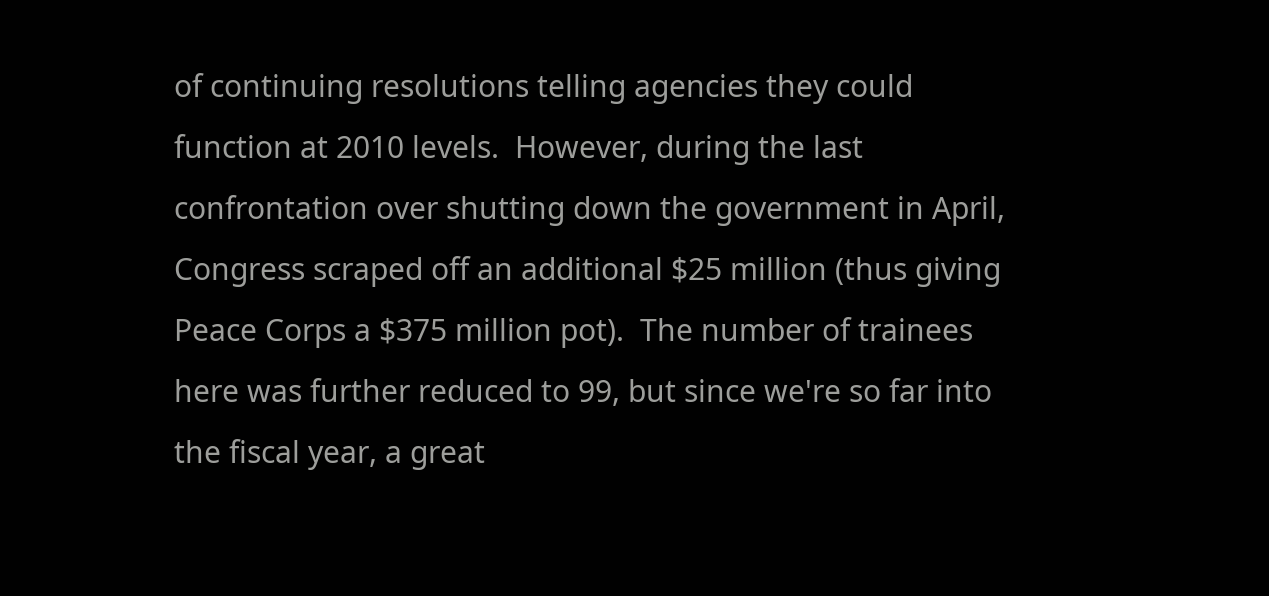of continuing resolutions telling agencies they could function at 2010 levels.  However, during the last confrontation over shutting down the government in April, Congress scraped off an additional $25 million (thus giving Peace Corps a $375 million pot).  The number of trainees here was further reduced to 99, but since we're so far into the fiscal year, a great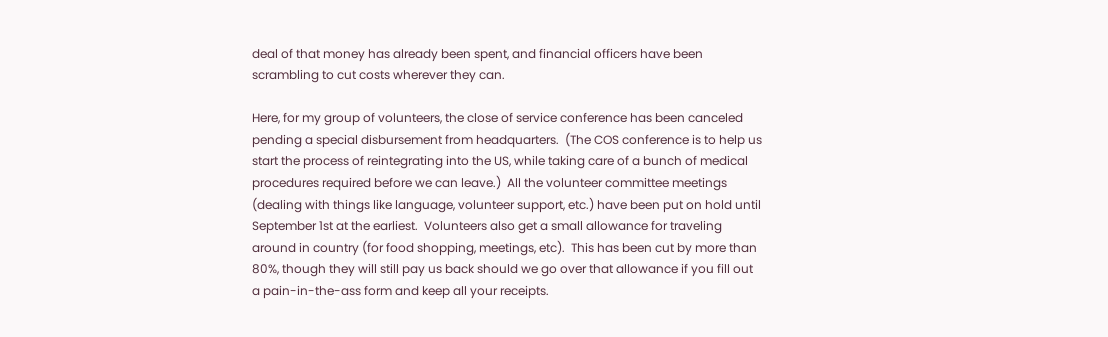deal of that money has already been spent, and financial officers have been scrambling to cut costs wherever they can.

Here, for my group of volunteers, the close of service conference has been canceled pending a special disbursement from headquarters.  (The COS conference is to help us start the process of reintegrating into the US, while taking care of a bunch of medical procedures required before we can leave.)  All the volunteer committee meetings (dealing with things like language, volunteer support, etc.) have been put on hold until September 1st at the earliest.  Volunteers also get a small allowance for traveling around in country (for food shopping, meetings, etc).  This has been cut by more than 80%, though they will still pay us back should we go over that allowance if you fill out a pain-in-the-ass form and keep all your receipts.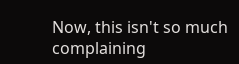Now, this isn't so much complaining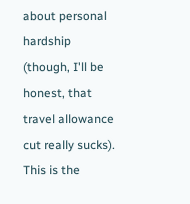about personal hardship (though, I'll be honest, that travel allowance cut really sucks).  This is the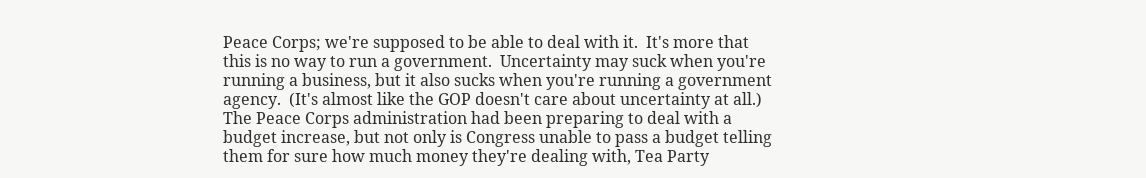Peace Corps; we're supposed to be able to deal with it.  It's more that this is no way to run a government.  Uncertainty may suck when you're running a business, but it also sucks when you're running a government agency.  (It's almost like the GOP doesn't care about uncertainty at all.)  The Peace Corps administration had been preparing to deal with a budget increase, but not only is Congress unable to pass a budget telling them for sure how much money they're dealing with, Tea Party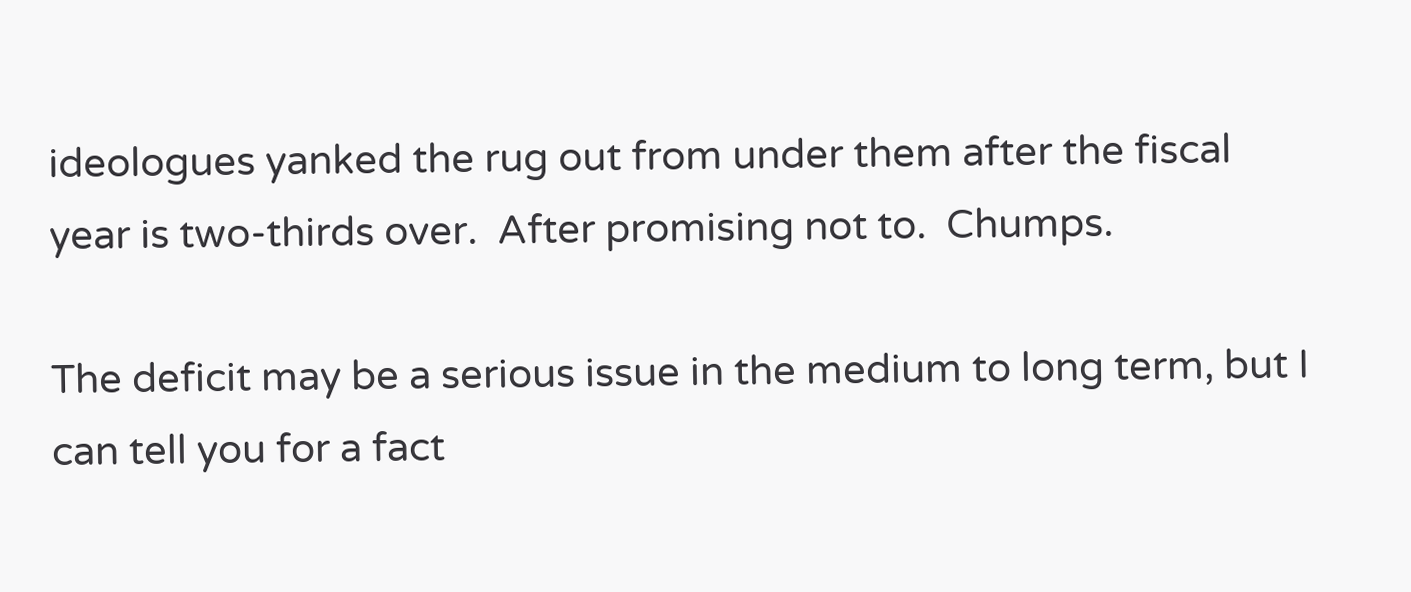ideologues yanked the rug out from under them after the fiscal year is two-thirds over.  After promising not to.  Chumps.

The deficit may be a serious issue in the medium to long term, but I can tell you for a fact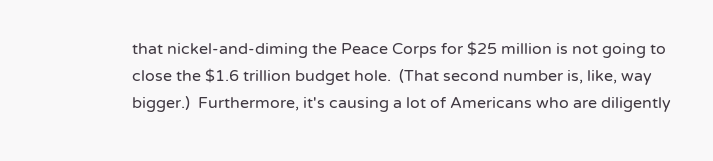that nickel-and-diming the Peace Corps for $25 million is not going to close the $1.6 trillion budget hole.  (That second number is, like, way bigger.)  Furthermore, it's causing a lot of Americans who are diligently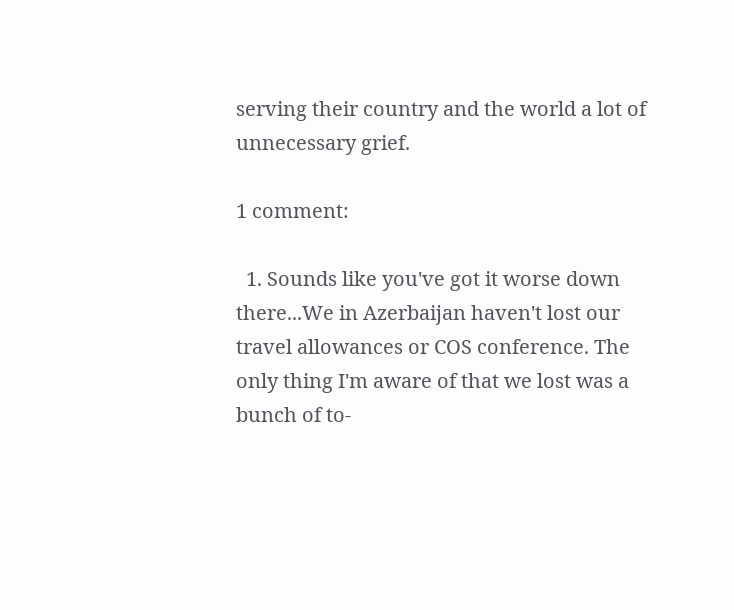serving their country and the world a lot of unnecessary grief.

1 comment:

  1. Sounds like you've got it worse down there...We in Azerbaijan haven't lost our travel allowances or COS conference. The only thing I'm aware of that we lost was a bunch of to-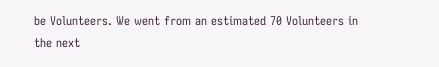be Volunteers. We went from an estimated 70 Volunteers in the next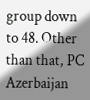group down to 48. Other than that, PC Azerbaijan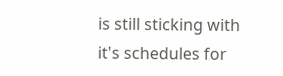is still sticking with it's schedules for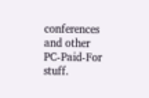conferences and other PC-Paid-For stuff.